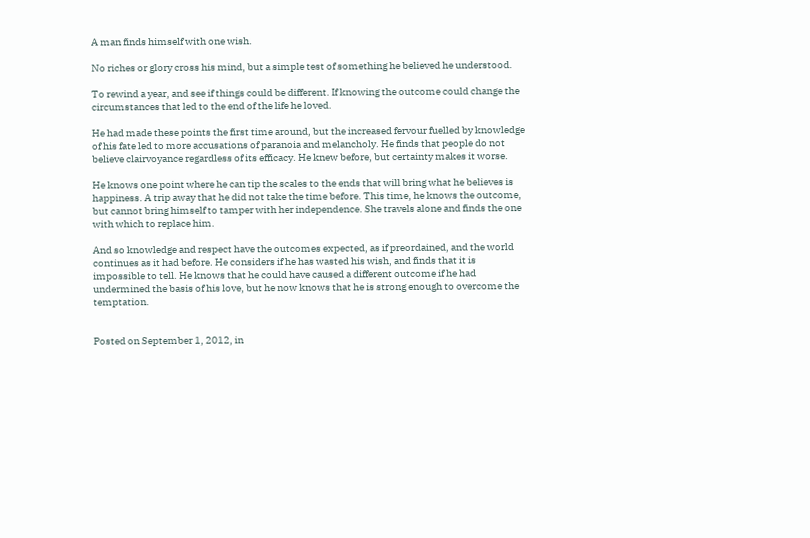A man finds himself with one wish.

No riches or glory cross his mind, but a simple test of something he believed he understood.

To rewind a year, and see if things could be different. If knowing the outcome could change the circumstances that led to the end of the life he loved.

He had made these points the first time around, but the increased fervour fuelled by knowledge of his fate led to more accusations of paranoia and melancholy. He finds that people do not believe clairvoyance regardless of its efficacy. He knew before, but certainty makes it worse.

He knows one point where he can tip the scales to the ends that will bring what he believes is happiness. A trip away that he did not take the time before. This time, he knows the outcome, but cannot bring himself to tamper with her independence. She travels alone and finds the one with which to replace him.

And so knowledge and respect have the outcomes expected, as if preordained, and the world continues as it had before. He considers if he has wasted his wish, and finds that it is impossible to tell. He knows that he could have caused a different outcome if he had undermined the basis of his love, but he now knows that he is strong enough to overcome the temptation.


Posted on September 1, 2012, in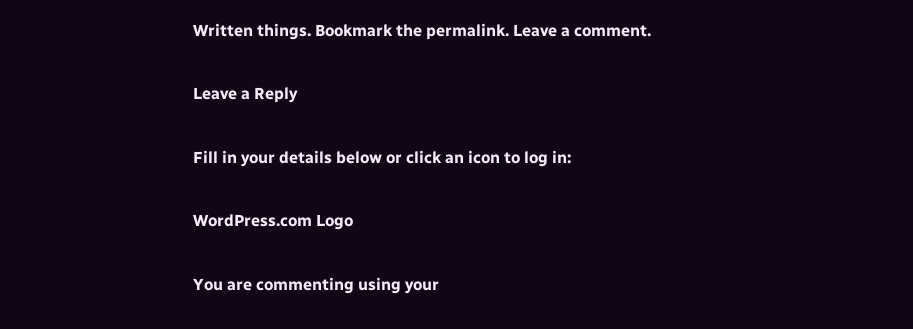Written things. Bookmark the permalink. Leave a comment.

Leave a Reply

Fill in your details below or click an icon to log in:

WordPress.com Logo

You are commenting using your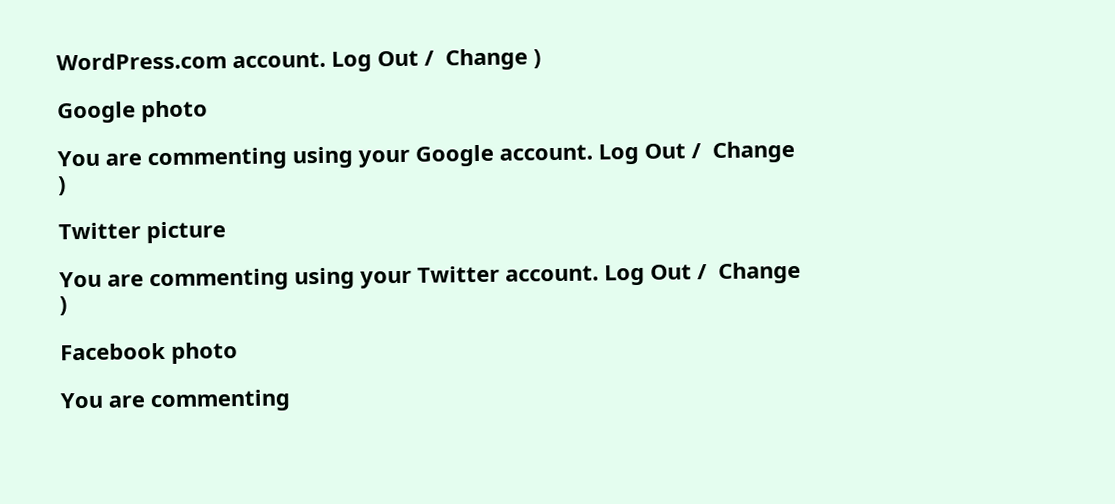WordPress.com account. Log Out /  Change )

Google photo

You are commenting using your Google account. Log Out /  Change )

Twitter picture

You are commenting using your Twitter account. Log Out /  Change )

Facebook photo

You are commenting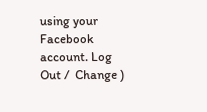using your Facebook account. Log Out /  Change )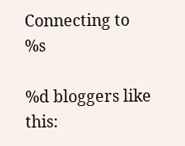Connecting to %s

%d bloggers like this: